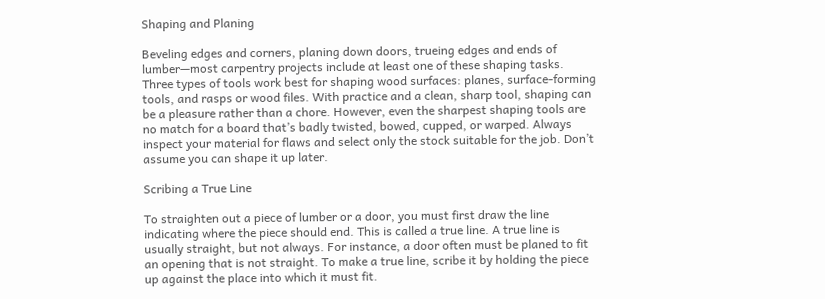Shaping and Planing

Beveling edges and corners, planing down doors, trueing edges and ends of lumber—most carpentry projects include at least one of these shaping tasks. Three types of tools work best for shaping wood surfaces: planes, surface-forming tools, and rasps or wood files. With practice and a clean, sharp tool, shaping can be a pleasure rather than a chore. However, even the sharpest shaping tools are no match for a board that’s badly twisted, bowed, cupped, or warped. Always inspect your material for flaws and select only the stock suitable for the job. Don’t assume you can shape it up later.

Scribing a True Line

To straighten out a piece of lumber or a door, you must first draw the line indicating where the piece should end. This is called a true line. A true line is usually straight, but not always. For instance, a door often must be planed to fit an opening that is not straight. To make a true line, scribe it by holding the piece up against the place into which it must fit.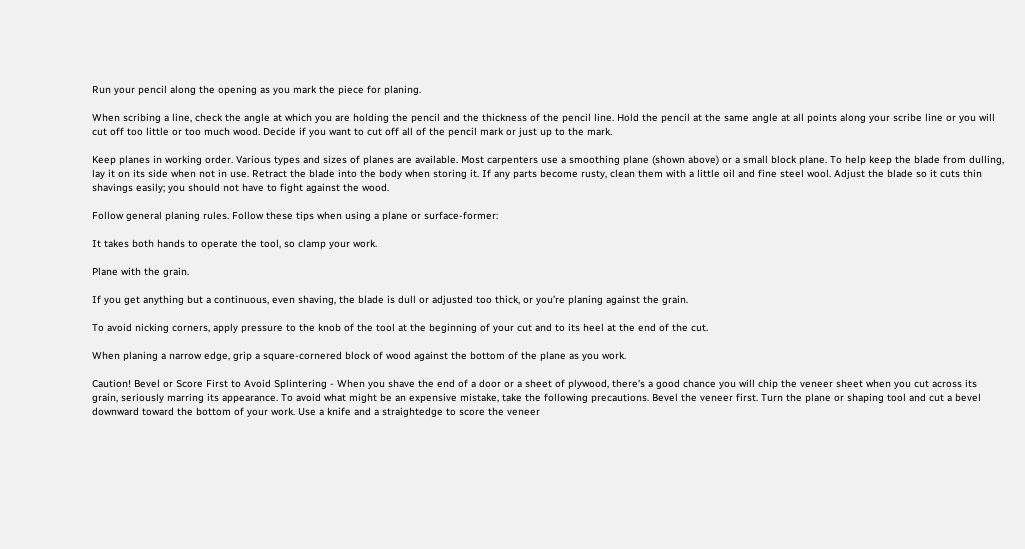Run your pencil along the opening as you mark the piece for planing.

When scribing a line, check the angle at which you are holding the pencil and the thickness of the pencil line. Hold the pencil at the same angle at all points along your scribe line or you will cut off too little or too much wood. Decide if you want to cut off all of the pencil mark or just up to the mark.

Keep planes in working order. Various types and sizes of planes are available. Most carpenters use a smoothing plane (shown above) or a small block plane. To help keep the blade from dulling, lay it on its side when not in use. Retract the blade into the body when storing it. If any parts become rusty, clean them with a little oil and fine steel wool. Adjust the blade so it cuts thin shavings easily; you should not have to fight against the wood.

Follow general planing rules. Follow these tips when using a plane or surface-former:

It takes both hands to operate the tool, so clamp your work.

Plane with the grain.

If you get anything but a continuous, even shaving, the blade is dull or adjusted too thick, or you’re planing against the grain.

To avoid nicking corners, apply pressure to the knob of the tool at the beginning of your cut and to its heel at the end of the cut.

When planing a narrow edge, grip a square-cornered block of wood against the bottom of the plane as you work.

Caution! Bevel or Score First to Avoid Splintering - When you shave the end of a door or a sheet of plywood, there's a good chance you will chip the veneer sheet when you cut across its grain, seriously marring its appearance. To avoid what might be an expensive mistake, take the following precautions. Bevel the veneer first. Turn the plane or shaping tool and cut a bevel downward toward the bottom of your work. Use a knife and a straightedge to score the veneer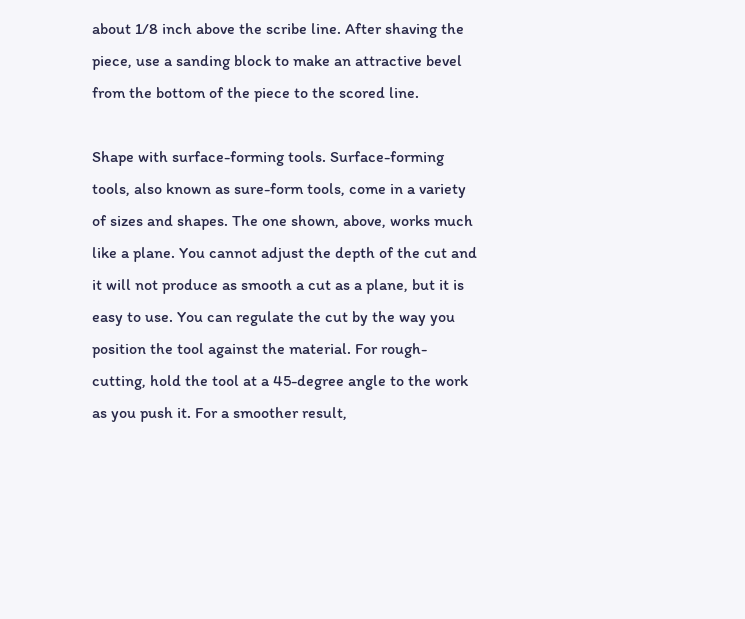about 1/8 inch above the scribe line. After shaving the piece, use a sanding block to make an attractive bevel from the bottom of the piece to the scored line.

Shape with surface-forming tools. Surface-forming tools, also known as sure-form tools, come in a variety of sizes and shapes. The one shown, above, works much like a plane. You cannot adjust the depth of the cut and it will not produce as smooth a cut as a plane, but it is easy to use. You can regulate the cut by the way you position the tool against the material. For rough-cutting, hold the tool at a 45-degree angle to the work as you push it. For a smoother result,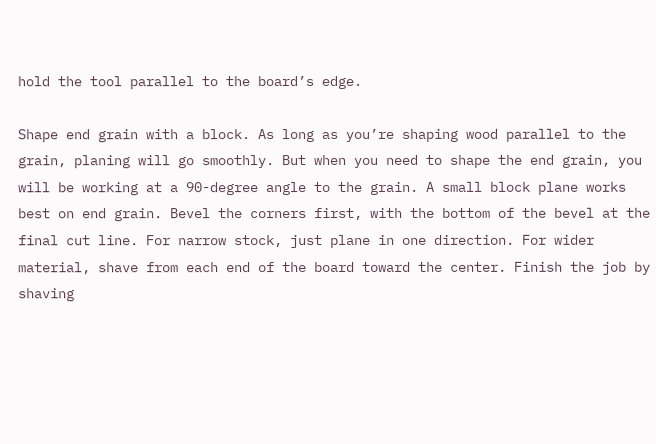hold the tool parallel to the board’s edge.

Shape end grain with a block. As long as you’re shaping wood parallel to the grain, planing will go smoothly. But when you need to shape the end grain, you will be working at a 90-degree angle to the grain. A small block plane works best on end grain. Bevel the corners first, with the bottom of the bevel at the final cut line. For narrow stock, just plane in one direction. For wider material, shave from each end of the board toward the center. Finish the job by shaving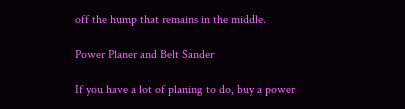off the hump that remains in the middle.

Power Planer and Belt Sander

If you have a lot of planing to do, buy a power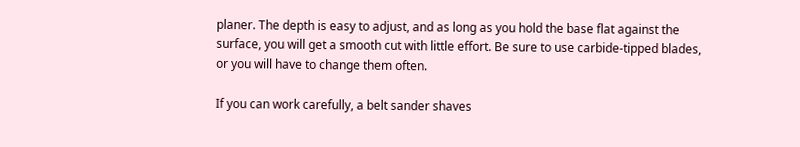planer. The depth is easy to adjust, and as long as you hold the base flat against the surface, you will get a smooth cut with little effort. Be sure to use carbide-tipped blades, or you will have to change them often.

If you can work carefully, a belt sander shaves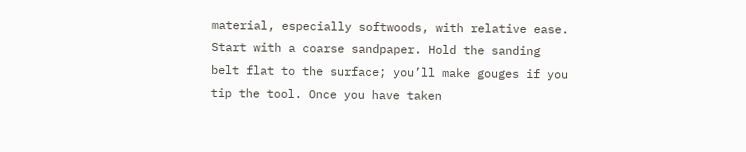material, especially softwoods, with relative ease. Start with a coarse sandpaper. Hold the sanding belt flat to the surface; you’ll make gouges if you tip the tool. Once you have taken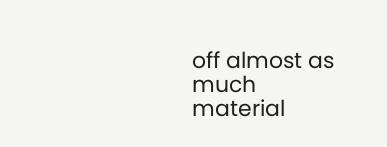off almost as much material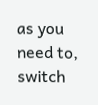as you need to, switch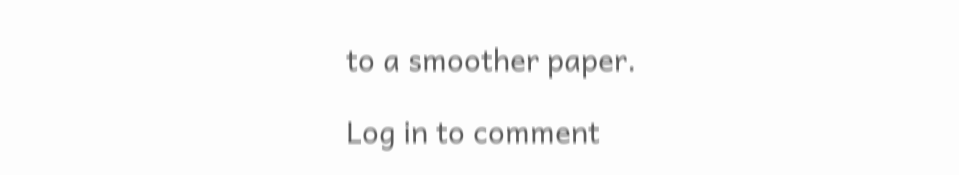to a smoother paper.

Log in to comment